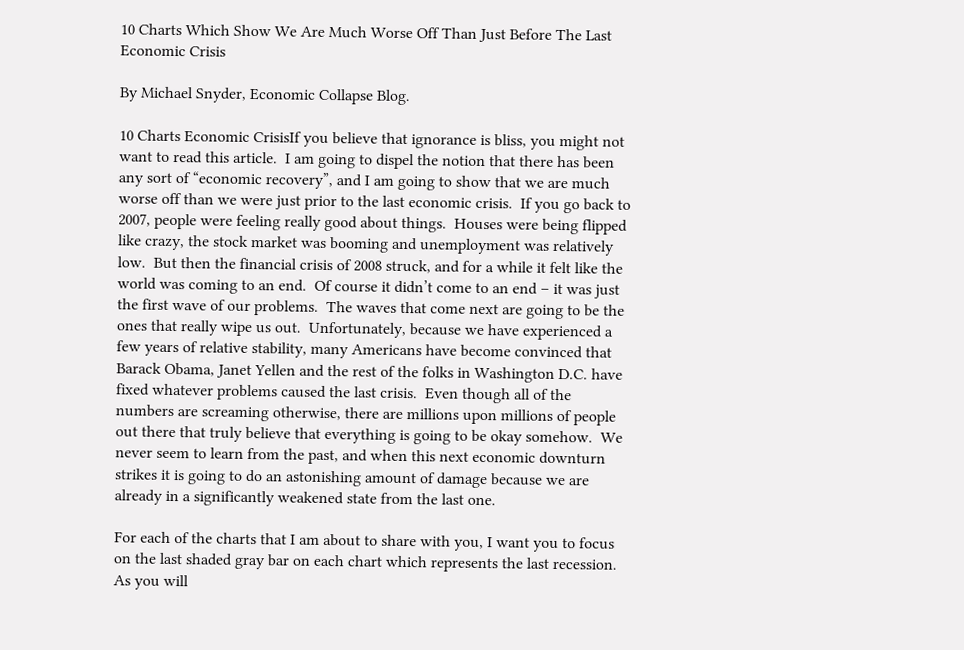10 Charts Which Show We Are Much Worse Off Than Just Before The Last Economic Crisis

By Michael Snyder, Economic Collapse Blog.

10 Charts Economic CrisisIf you believe that ignorance is bliss, you might not want to read this article.  I am going to dispel the notion that there has been any sort of “economic recovery”, and I am going to show that we are much worse off than we were just prior to the last economic crisis.  If you go back to 2007, people were feeling really good about things.  Houses were being flipped like crazy, the stock market was booming and unemployment was relatively low.  But then the financial crisis of 2008 struck, and for a while it felt like the world was coming to an end.  Of course it didn’t come to an end – it was just the first wave of our problems.  The waves that come next are going to be the ones that really wipe us out.  Unfortunately, because we have experienced a few years of relative stability, many Americans have become convinced that Barack Obama, Janet Yellen and the rest of the folks in Washington D.C. have fixed whatever problems caused the last crisis.  Even though all of the numbers are screaming otherwise, there are millions upon millions of people out there that truly believe that everything is going to be okay somehow.  We never seem to learn from the past, and when this next economic downturn strikes it is going to do an astonishing amount of damage because we are already in a significantly weakened state from the last one.

For each of the charts that I am about to share with you, I want you to focus on the last shaded gray bar on each chart which represents the last recession.  As you will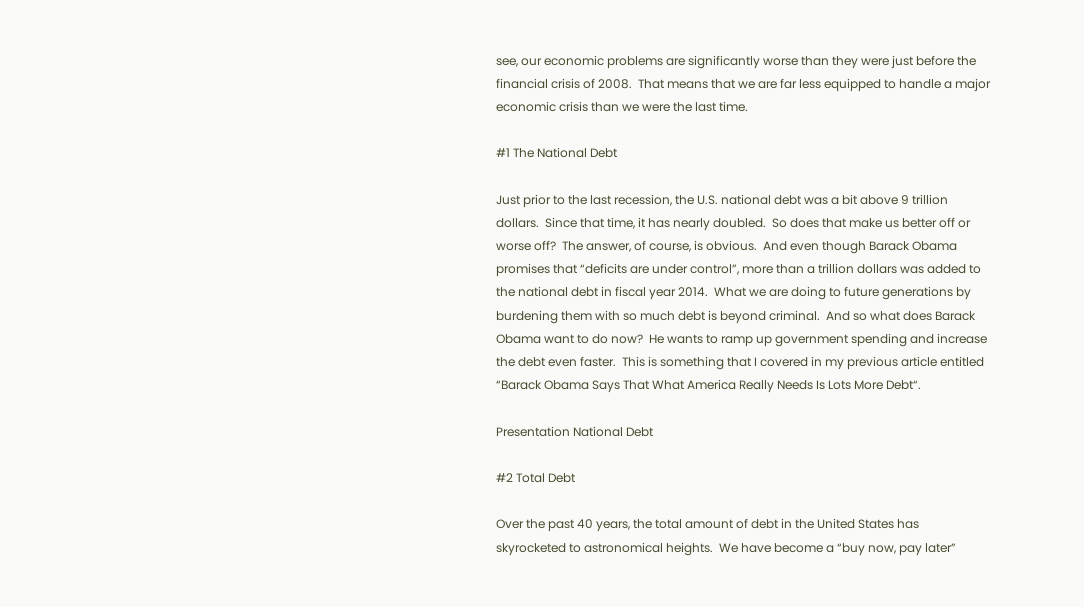see, our economic problems are significantly worse than they were just before the financial crisis of 2008.  That means that we are far less equipped to handle a major economic crisis than we were the last time.

#1 The National Debt

Just prior to the last recession, the U.S. national debt was a bit above 9 trillion dollars.  Since that time, it has nearly doubled.  So does that make us better off or worse off?  The answer, of course, is obvious.  And even though Barack Obama promises that “deficits are under control”, more than a trillion dollars was added to the national debt in fiscal year 2014.  What we are doing to future generations by burdening them with so much debt is beyond criminal.  And so what does Barack Obama want to do now?  He wants to ramp up government spending and increase the debt even faster.  This is something that I covered in my previous article entitled “Barack Obama Says That What America Really Needs Is Lots More Debt“.

Presentation National Debt

#2 Total Debt

Over the past 40 years, the total amount of debt in the United States has skyrocketed to astronomical heights.  We have become a “buy now, pay later”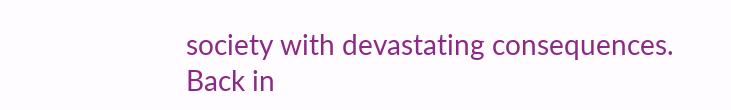society with devastating consequences.  Back in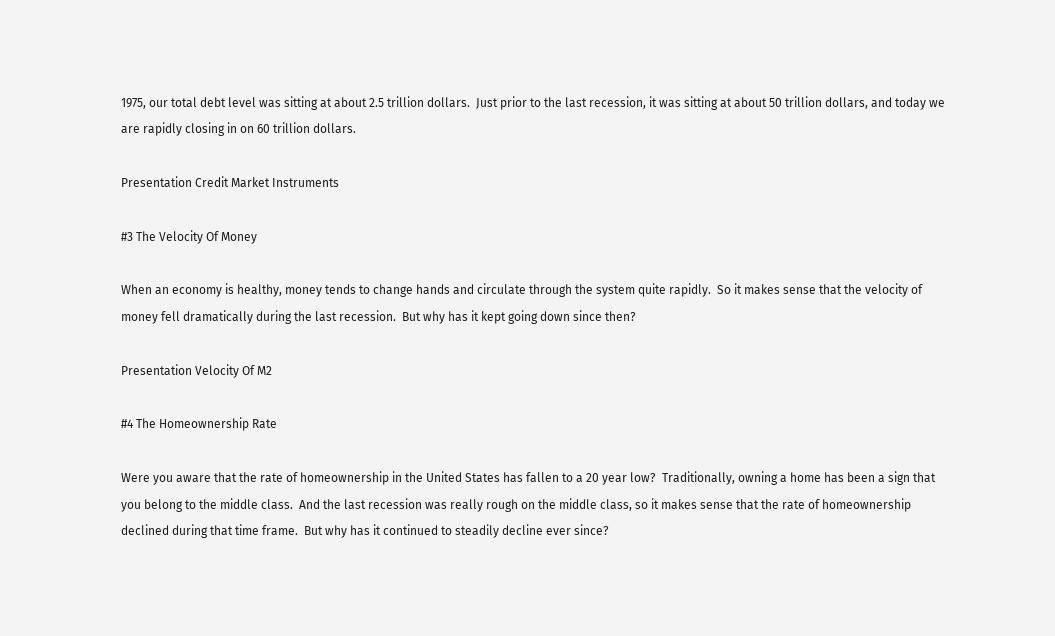1975, our total debt level was sitting at about 2.5 trillion dollars.  Just prior to the last recession, it was sitting at about 50 trillion dollars, and today we are rapidly closing in on 60 trillion dollars.

Presentation Credit Market Instruments

#3 The Velocity Of Money

When an economy is healthy, money tends to change hands and circulate through the system quite rapidly.  So it makes sense that the velocity of money fell dramatically during the last recession.  But why has it kept going down since then?

Presentation Velocity Of M2

#4 The Homeownership Rate

Were you aware that the rate of homeownership in the United States has fallen to a 20 year low?  Traditionally, owning a home has been a sign that you belong to the middle class.  And the last recession was really rough on the middle class, so it makes sense that the rate of homeownership declined during that time frame.  But why has it continued to steadily decline ever since?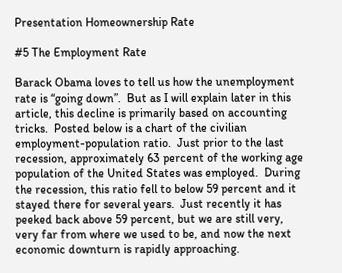Presentation Homeownership Rate

#5 The Employment Rate

Barack Obama loves to tell us how the unemployment rate is “going down”.  But as I will explain later in this article, this decline is primarily based on accounting tricks.  Posted below is a chart of the civilian employment-population ratio.  Just prior to the last recession, approximately 63 percent of the working age population of the United States was employed.  During the recession, this ratio fell to below 59 percent and it stayed there for several years.  Just recently it has peeked back above 59 percent, but we are still very, very far from where we used to be, and now the next economic downturn is rapidly approaching.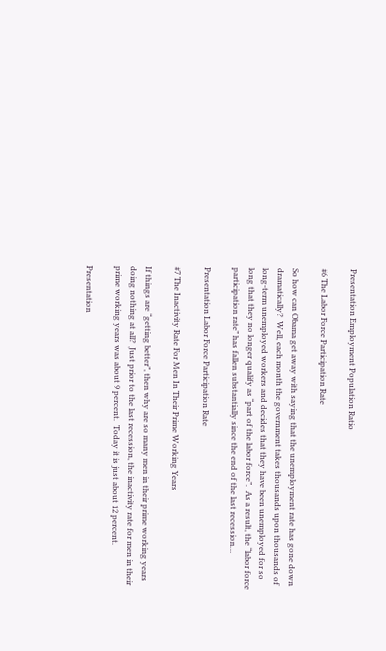Presentation Employment Population Ratio

#6 The Labor Force Participation Rate

So how can Obama get away with saying that the unemployment rate has gone down dramatically?  Well, each month the government takes thousands upon thousands of long-term unemployed workers and decides that they have been unemployed for so long that they no longer qualify as “part of the labor force”.  As a result, the “labor force participation rate” has fallen substantially since the end of the last recession…

Presentation Labor Force Participation Rate

#7 The Inactivity Rate For Men In Their Prime Working Years

If things are “getting better”, then why are so many men in their prime working years doing nothing at all?  Just prior to the last recession, the inactivity rate for men in their prime working years was about 9 percent.  Today it is just about 12 percent.

Presentation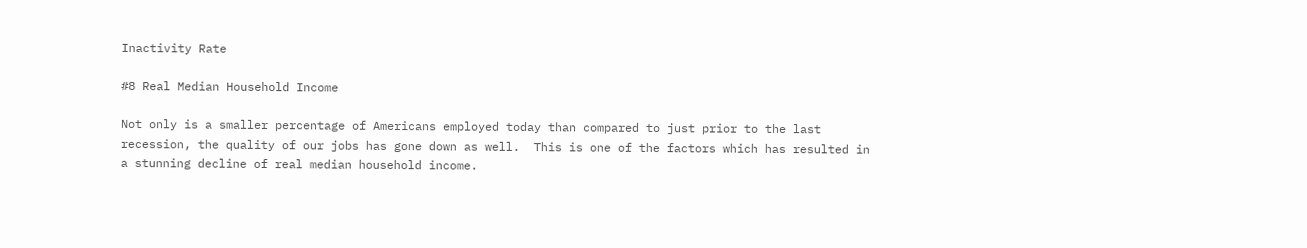Inactivity Rate

#8 Real Median Household Income

Not only is a smaller percentage of Americans employed today than compared to just prior to the last recession, the quality of our jobs has gone down as well.  This is one of the factors which has resulted in a stunning decline of real median household income.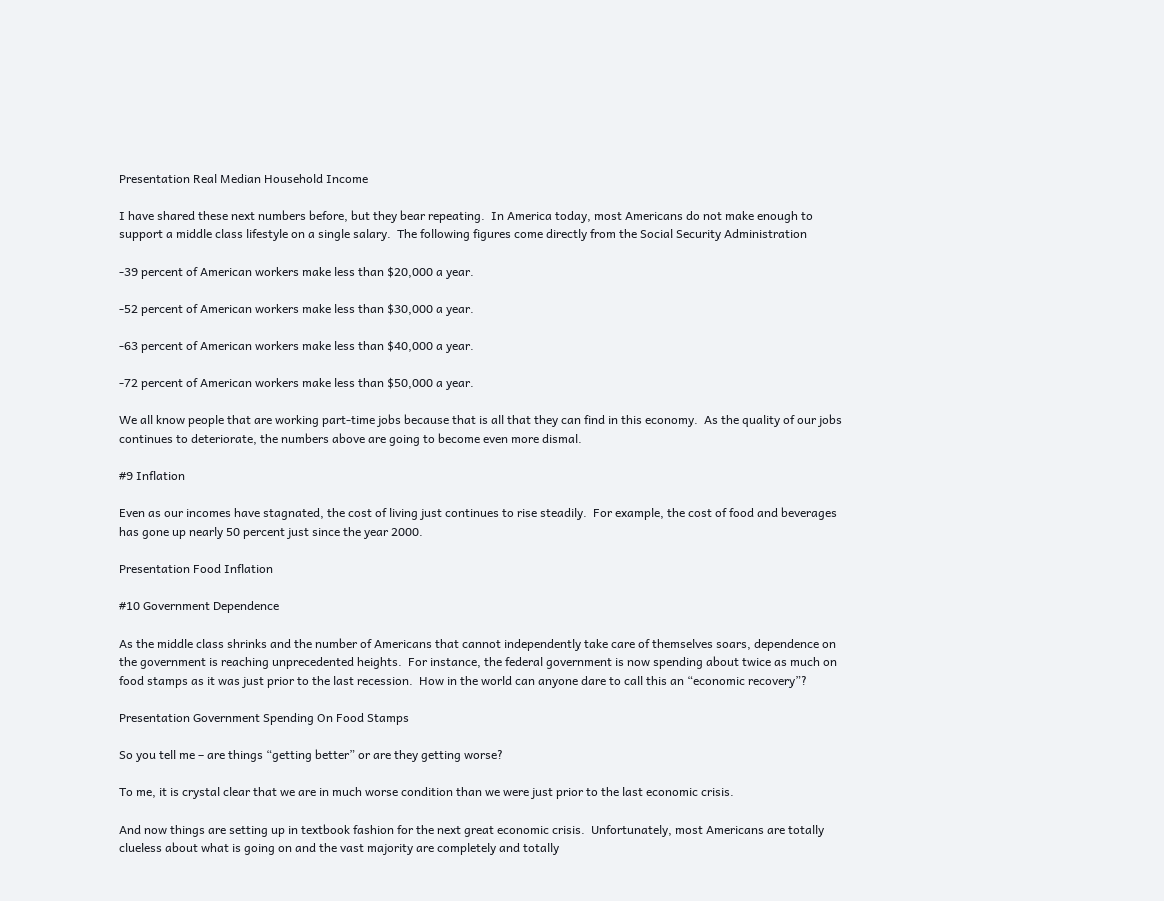Presentation Real Median Household Income

I have shared these next numbers before, but they bear repeating.  In America today, most Americans do not make enough to support a middle class lifestyle on a single salary.  The following figures come directly from the Social Security Administration

-39 percent of American workers make less than $20,000 a year.

-52 percent of American workers make less than $30,000 a year.

-63 percent of American workers make less than $40,000 a year.

-72 percent of American workers make less than $50,000 a year.

We all know people that are working part-time jobs because that is all that they can find in this economy.  As the quality of our jobs continues to deteriorate, the numbers above are going to become even more dismal.

#9 Inflation

Even as our incomes have stagnated, the cost of living just continues to rise steadily.  For example, the cost of food and beverages has gone up nearly 50 percent just since the year 2000.

Presentation Food Inflation

#10 Government Dependence

As the middle class shrinks and the number of Americans that cannot independently take care of themselves soars, dependence on the government is reaching unprecedented heights.  For instance, the federal government is now spending about twice as much on food stamps as it was just prior to the last recession.  How in the world can anyone dare to call this an “economic recovery”?

Presentation Government Spending On Food Stamps

So you tell me – are things “getting better” or are they getting worse?

To me, it is crystal clear that we are in much worse condition than we were just prior to the last economic crisis.

And now things are setting up in textbook fashion for the next great economic crisis.  Unfortunately, most Americans are totally clueless about what is going on and the vast majority are completely and totally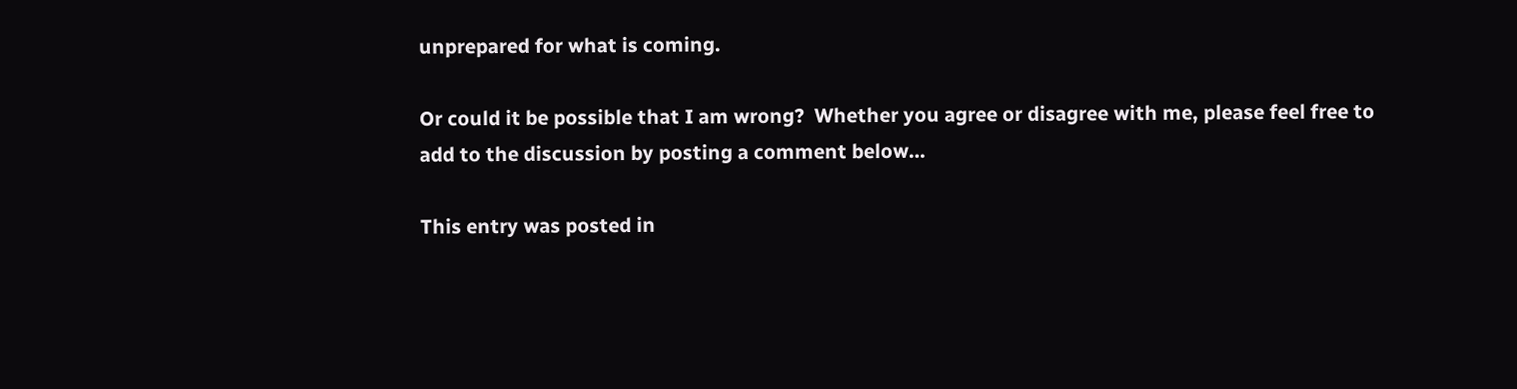unprepared for what is coming.

Or could it be possible that I am wrong?  Whether you agree or disagree with me, please feel free to add to the discussion by posting a comment below…

This entry was posted in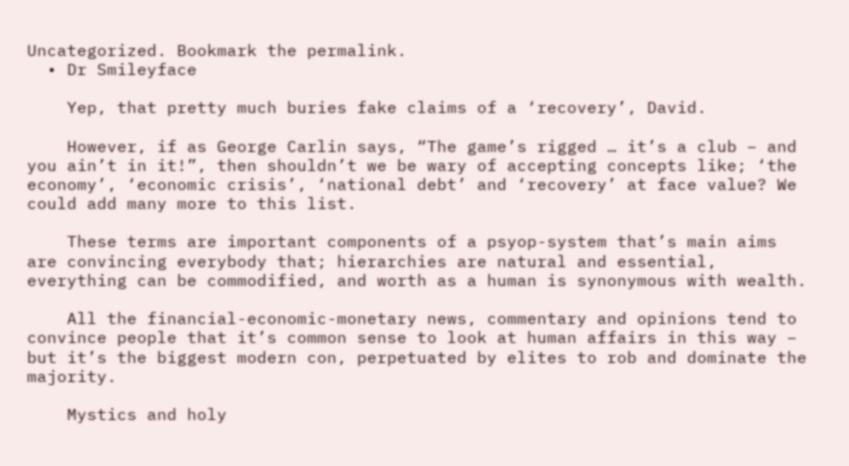Uncategorized. Bookmark the permalink.
  • Dr Smileyface

    Yep, that pretty much buries fake claims of a ‘recovery’, David.

    However, if as George Carlin says, “The game’s rigged … it’s a club – and you ain’t in it!”, then shouldn’t we be wary of accepting concepts like; ‘the economy’, ‘economic crisis’, ‘national debt’ and ‘recovery’ at face value? We could add many more to this list.

    These terms are important components of a psyop-system that’s main aims are convincing everybody that; hierarchies are natural and essential, everything can be commodified, and worth as a human is synonymous with wealth.

    All the financial-economic-monetary news, commentary and opinions tend to convince people that it’s common sense to look at human affairs in this way – but it’s the biggest modern con, perpetuated by elites to rob and dominate the majority.

    Mystics and holy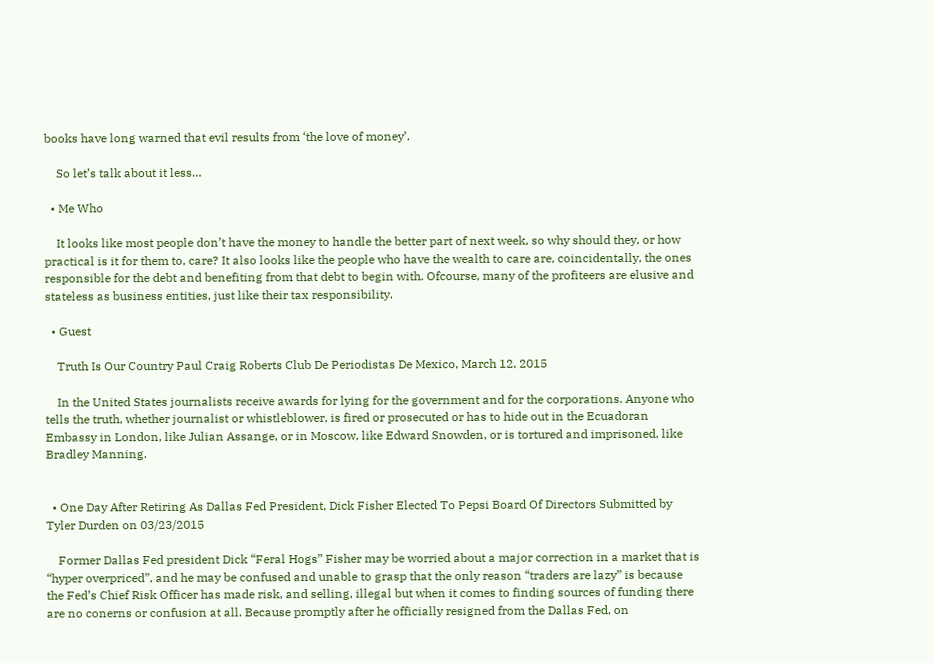books have long warned that evil results from ‘the love of money’.

    So let’s talk about it less…

  • Me Who

    It looks like most people don’t have the money to handle the better part of next week, so why should they, or how practical is it for them to, care? It also looks like the people who have the wealth to care are, coincidentally, the ones responsible for the debt and benefiting from that debt to begin with. Ofcourse, many of the profiteers are elusive and stateless as business entities, just like their tax responsibility.

  • Guest

    Truth Is Our Country Paul Craig Roberts Club De Periodistas De Mexico, March 12, 2015

    In the United States journalists receive awards for lying for the government and for the corporations. Anyone who tells the truth, whether journalist or whistleblower, is fired or prosecuted or has to hide out in the Ecuadoran Embassy in London, like Julian Assange, or in Moscow, like Edward Snowden, or is tortured and imprisoned, like Bradley Manning.


  • One Day After Retiring As Dallas Fed President, Dick Fisher Elected To Pepsi Board Of Directors Submitted by Tyler Durden on 03/23/2015

    Former Dallas Fed president Dick “Feral Hogs” Fisher may be worried about a major correction in a market that is “hyper overpriced”, and he may be confused and unable to grasp that the only reason “traders are lazy” is because the Fed’s Chief Risk Officer has made risk, and selling, illegal but when it comes to finding sources of funding there are no conerns or confusion at all. Because promptly after he officially resigned from the Dallas Fed, on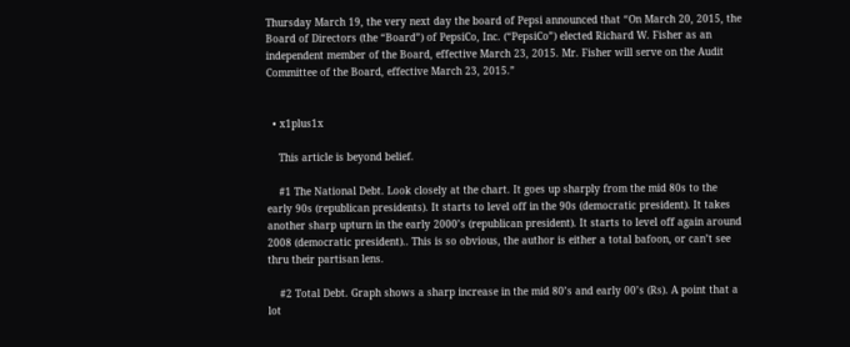Thursday March 19, the very next day the board of Pepsi announced that “On March 20, 2015, the Board of Directors (the “Board”) of PepsiCo, Inc. (“PepsiCo”) elected Richard W. Fisher as an independent member of the Board, effective March 23, 2015. Mr. Fisher will serve on the Audit Committee of the Board, effective March 23, 2015.”


  • x1plus1x

    This article is beyond belief.

    #1 The National Debt. Look closely at the chart. It goes up sharply from the mid 80s to the early 90s (republican presidents). It starts to level off in the 90s (democratic president). It takes another sharp upturn in the early 2000’s (republican president). It starts to level off again around 2008 (democratic president).. This is so obvious, the author is either a total bafoon, or can’t see thru their partisan lens.

    #2 Total Debt. Graph shows a sharp increase in the mid 80’s and early 00’s (Rs). A point that a lot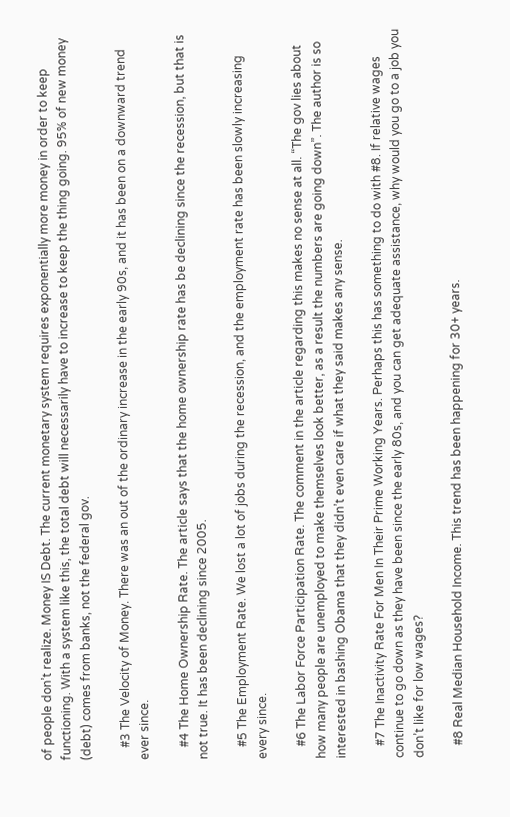of people don’t realize. Money IS Debt. The current monetary system requires exponentially more money in order to keep functioning. With a system like this, the total debt will necessarily have to increase to keep the thing going. 95% of new money (debt) comes from banks, not the federal gov.

    #3 The Velocity of Money. There was an out of the ordinary increase in the early 90s, and it has been on a downward trend ever since.

    #4 The Home Ownership Rate. The article says that the home ownership rate has be declining since the recession, but that is not true. It has been declining since 2005.

    #5 The Employment Rate. We lost a lot of jobs during the recession, and the employment rate has been slowly increasing every since.

    #6 The Labor Force Participation Rate. The comment in the article regarding this makes no sense at all. “The gov lies about how many people are unemployed to make themselves look better, as a result the numbers are going down”. The author is so interested in bashing Obama that they didn’t even care if what they said makes any sense.

    #7 The Inactivity Rate For Men In Their Prime Working Years. Perhaps this has something to do with #8. If relative wages continue to go down as they have been since the early 80s, and you can get adequate assistance, why would you go to a job you don’t like for low wages?

    #8 Real Median Household Income. This trend has been happening for 30+ years.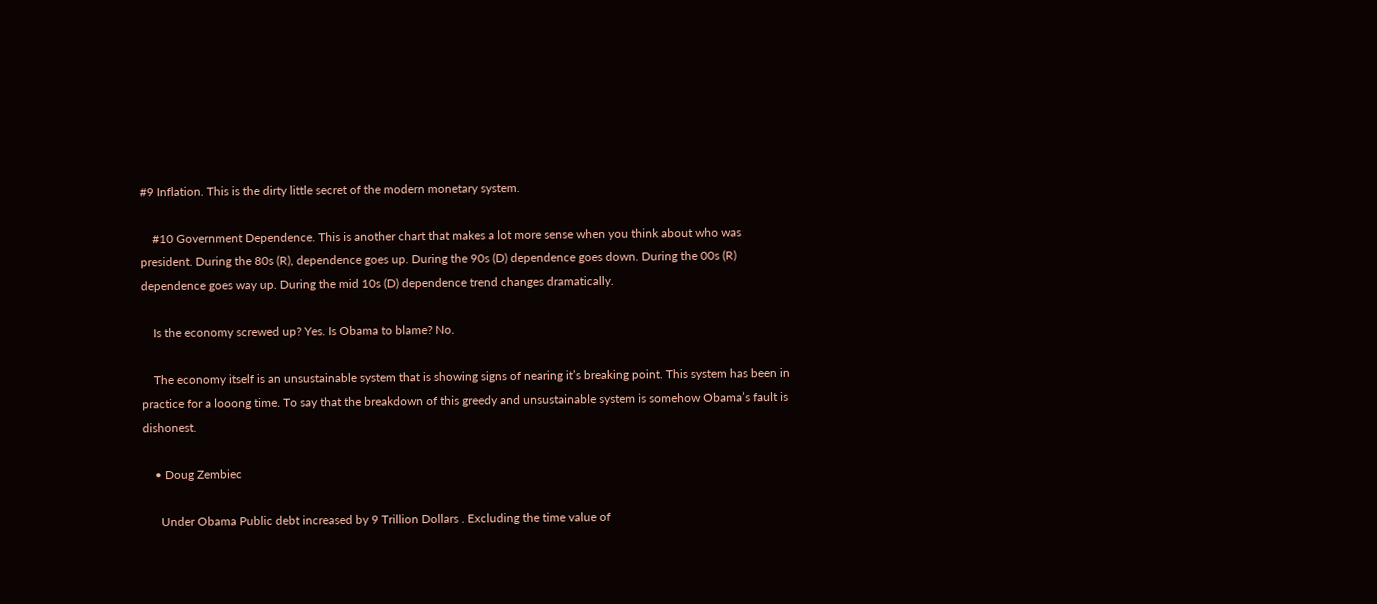#9 Inflation. This is the dirty little secret of the modern monetary system.

    #10 Government Dependence. This is another chart that makes a lot more sense when you think about who was president. During the 80s (R), dependence goes up. During the 90s (D) dependence goes down. During the 00s (R) dependence goes way up. During the mid 10s (D) dependence trend changes dramatically.

    Is the economy screwed up? Yes. Is Obama to blame? No.

    The economy itself is an unsustainable system that is showing signs of nearing it’s breaking point. This system has been in practice for a looong time. To say that the breakdown of this greedy and unsustainable system is somehow Obama’s fault is dishonest.

    • Doug Zembiec

      Under Obama Public debt increased by 9 Trillion Dollars . Excluding the time value of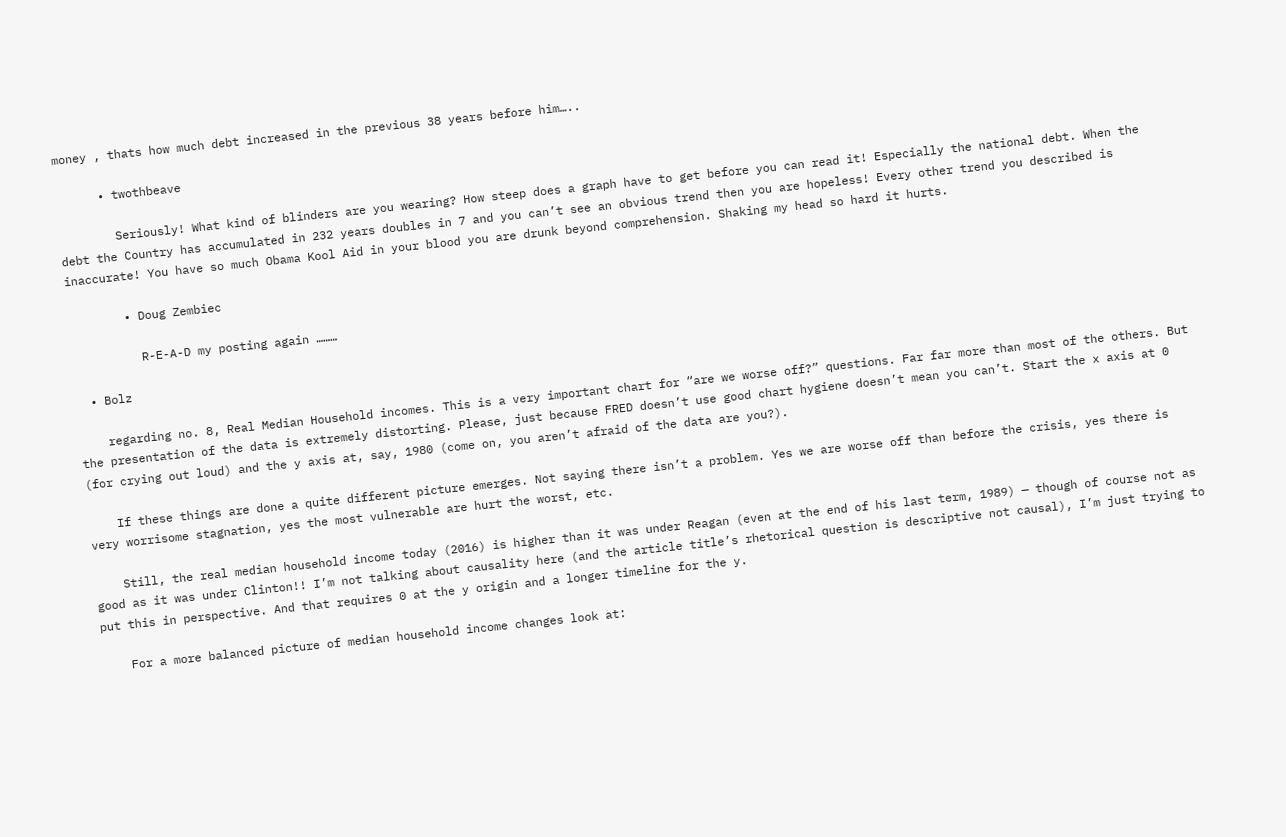money , thats how much debt increased in the previous 38 years before him…..

      • twothbeave

        Seriously! What kind of blinders are you wearing? How steep does a graph have to get before you can read it! Especially the national debt. When the debt the Country has accumulated in 232 years doubles in 7 and you can’t see an obvious trend then you are hopeless! Every other trend you described is inaccurate! You have so much Obama Kool Aid in your blood you are drunk beyond comprehension. Shaking my head so hard it hurts.

        • Doug Zembiec

          R-E-A-D my posting again ………

  • Bolz

    regarding no. 8, Real Median Household incomes. This is a very important chart for “are we worse off?” questions. Far far more than most of the others. But the presentation of the data is extremely distorting. Please, just because FRED doesn’t use good chart hygiene doesn’t mean you can’t. Start the x axis at 0 (for crying out loud) and the y axis at, say, 1980 (come on, you aren’t afraid of the data are you?).

    If these things are done a quite different picture emerges. Not saying there isn’t a problem. Yes we are worse off than before the crisis, yes there is very worrisome stagnation, yes the most vulnerable are hurt the worst, etc.

    Still, the real median household income today (2016) is higher than it was under Reagan (even at the end of his last term, 1989) — though of course not as good as it was under Clinton!! I’m not talking about causality here (and the article title’s rhetorical question is descriptive not causal), I’m just trying to put this in perspective. And that requires 0 at the y origin and a longer timeline for the y.

    For a more balanced picture of median household income changes look at: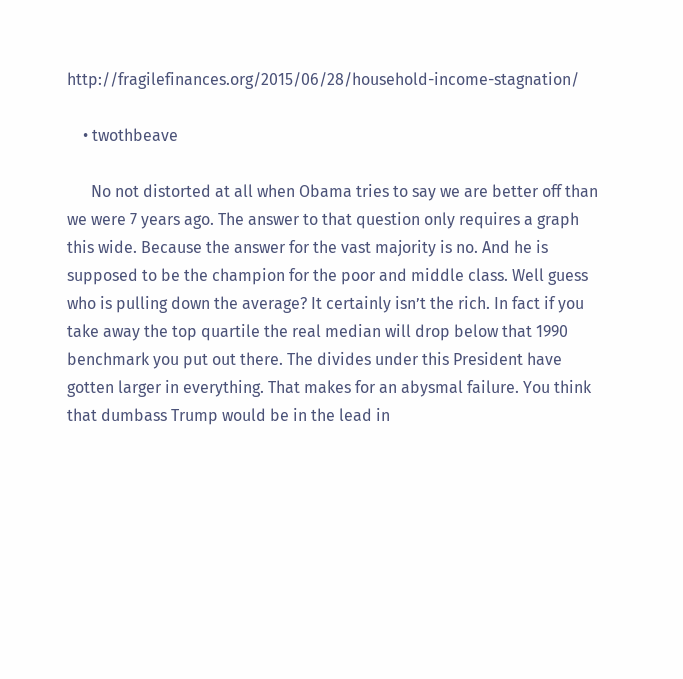http://fragilefinances.org/2015/06/28/household-income-stagnation/

    • twothbeave

      No not distorted at all when Obama tries to say we are better off than we were 7 years ago. The answer to that question only requires a graph this wide. Because the answer for the vast majority is no. And he is supposed to be the champion for the poor and middle class. Well guess who is pulling down the average? It certainly isn’t the rich. In fact if you take away the top quartile the real median will drop below that 1990 benchmark you put out there. The divides under this President have gotten larger in everything. That makes for an abysmal failure. You think that dumbass Trump would be in the lead in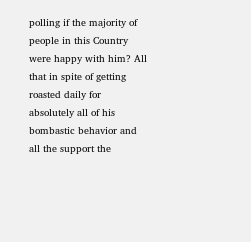polling if the majority of people in this Country were happy with him? All that in spite of getting roasted daily for absolutely all of his bombastic behavior and all the support the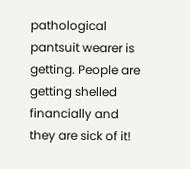pathological pantsuit wearer is getting. People are getting shelled financially and they are sick of it!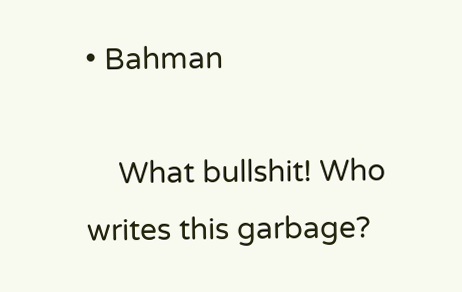• Bahman

    What bullshit! Who writes this garbage?